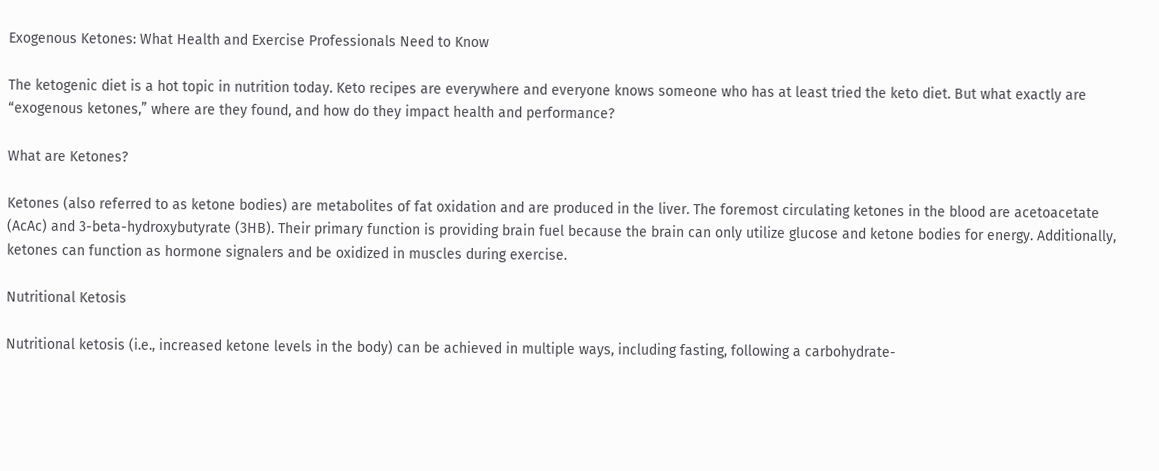Exogenous Ketones: What Health and Exercise Professionals Need to Know

The ketogenic diet is a hot topic in nutrition today. Keto recipes are everywhere and everyone knows someone who has at least tried the keto diet. But what exactly are “exogenous ketones,” where are they found, and how do they impact health and performance?

What are Ketones?

Ketones (also referred to as ketone bodies) are metabolites of fat oxidation and are produced in the liver. The foremost circulating ketones in the blood are acetoacetate (AcAc) and 3-beta-hydroxybutyrate (3HB). Their primary function is providing brain fuel because the brain can only utilize glucose and ketone bodies for energy. Additionally, ketones can function as hormone signalers and be oxidized in muscles during exercise.

Nutritional Ketosis

Nutritional ketosis (i.e., increased ketone levels in the body) can be achieved in multiple ways, including fasting, following a carbohydrate-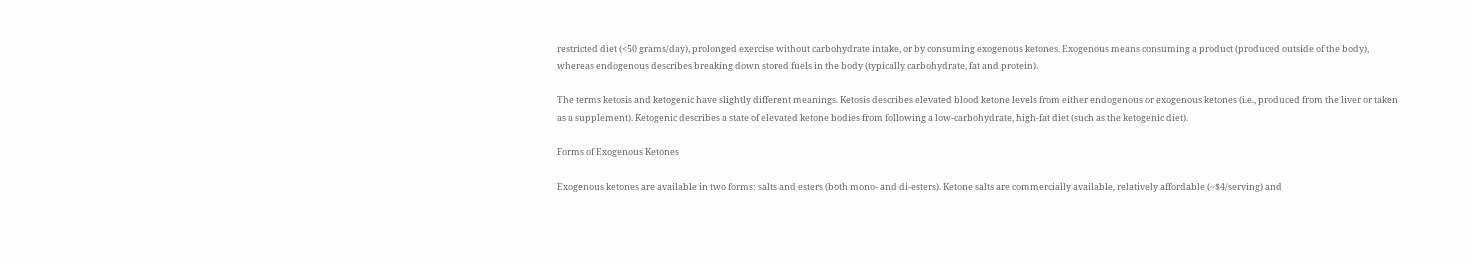restricted diet (<50 grams/day), prolonged exercise without carbohydrate intake, or by consuming exogenous ketones. Exogenous means consuming a product (produced outside of the body), whereas endogenous describes breaking down stored fuels in the body (typically carbohydrate, fat and protein).

The terms ketosis and ketogenic have slightly different meanings. Ketosis describes elevated blood ketone levels from either endogenous or exogenous ketones (i.e., produced from the liver or taken as a supplement). Ketogenic describes a state of elevated ketone bodies from following a low-carbohydrate, high-fat diet (such as the ketogenic diet).

Forms of Exogenous Ketones

Exogenous ketones are available in two forms: salts and esters (both mono- and di-esters). Ketone salts are commercially available, relatively affordable (~$4/serving) and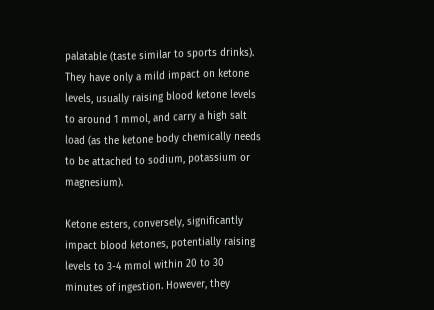palatable (taste similar to sports drinks). They have only a mild impact on ketone levels, usually raising blood ketone levels to around 1 mmol, and carry a high salt load (as the ketone body chemically needs to be attached to sodium, potassium or magnesium).

Ketone esters, conversely, significantly impact blood ketones, potentially raising levels to 3-4 mmol within 20 to 30 minutes of ingestion. However, they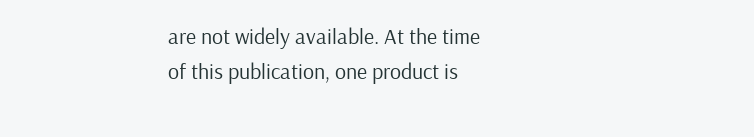are not widely available. At the time of this publication, one product is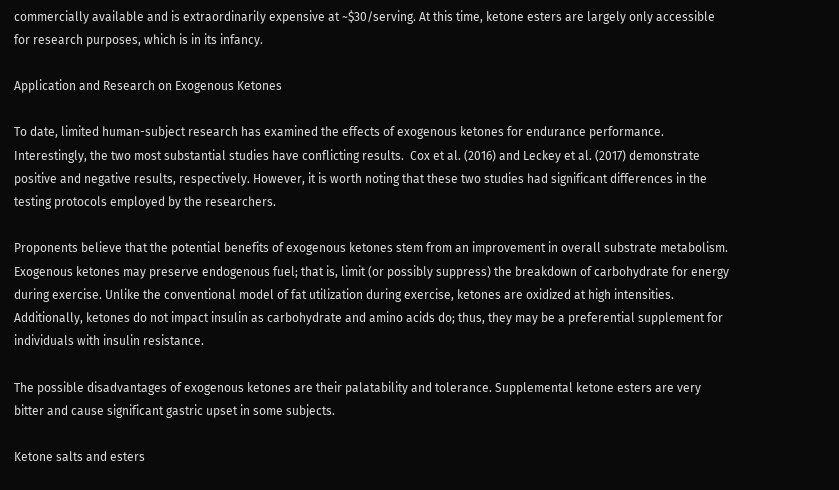commercially available and is extraordinarily expensive at ~$30/serving. At this time, ketone esters are largely only accessible for research purposes, which is in its infancy.

Application and Research on Exogenous Ketones

To date, limited human-subject research has examined the effects of exogenous ketones for endurance performance. Interestingly, the two most substantial studies have conflicting results.  Cox et al. (2016) and Leckey et al. (2017) demonstrate positive and negative results, respectively. However, it is worth noting that these two studies had significant differences in the testing protocols employed by the researchers.

Proponents believe that the potential benefits of exogenous ketones stem from an improvement in overall substrate metabolism. Exogenous ketones may preserve endogenous fuel; that is, limit (or possibly suppress) the breakdown of carbohydrate for energy during exercise. Unlike the conventional model of fat utilization during exercise, ketones are oxidized at high intensities. Additionally, ketones do not impact insulin as carbohydrate and amino acids do; thus, they may be a preferential supplement for individuals with insulin resistance.

The possible disadvantages of exogenous ketones are their palatability and tolerance. Supplemental ketone esters are very bitter and cause significant gastric upset in some subjects.

Ketone salts and esters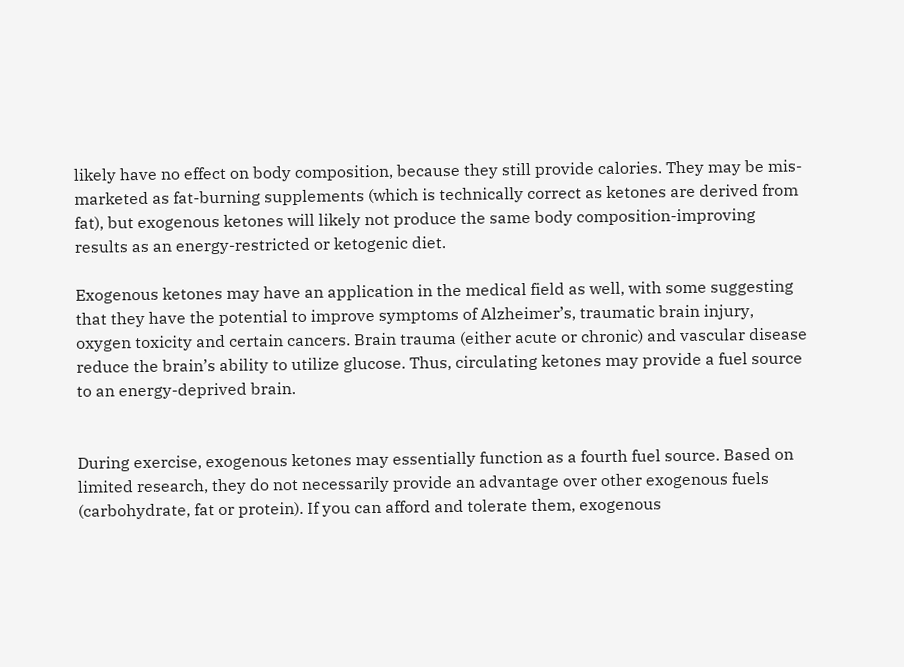likely have no effect on body composition, because they still provide calories. They may be mis-marketed as fat-burning supplements (which is technically correct as ketones are derived from fat), but exogenous ketones will likely not produce the same body composition-improving results as an energy-restricted or ketogenic diet.

Exogenous ketones may have an application in the medical field as well, with some suggesting that they have the potential to improve symptoms of Alzheimer’s, traumatic brain injury, oxygen toxicity and certain cancers. Brain trauma (either acute or chronic) and vascular disease reduce the brain’s ability to utilize glucose. Thus, circulating ketones may provide a fuel source to an energy-deprived brain.


During exercise, exogenous ketones may essentially function as a fourth fuel source. Based on limited research, they do not necessarily provide an advantage over other exogenous fuels (carbohydrate, fat or protein). If you can afford and tolerate them, exogenous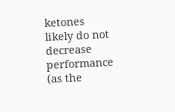ketones likely do not decrease performance (as the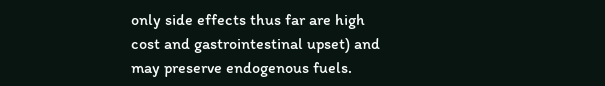only side effects thus far are high cost and gastrointestinal upset) and may preserve endogenous fuels.